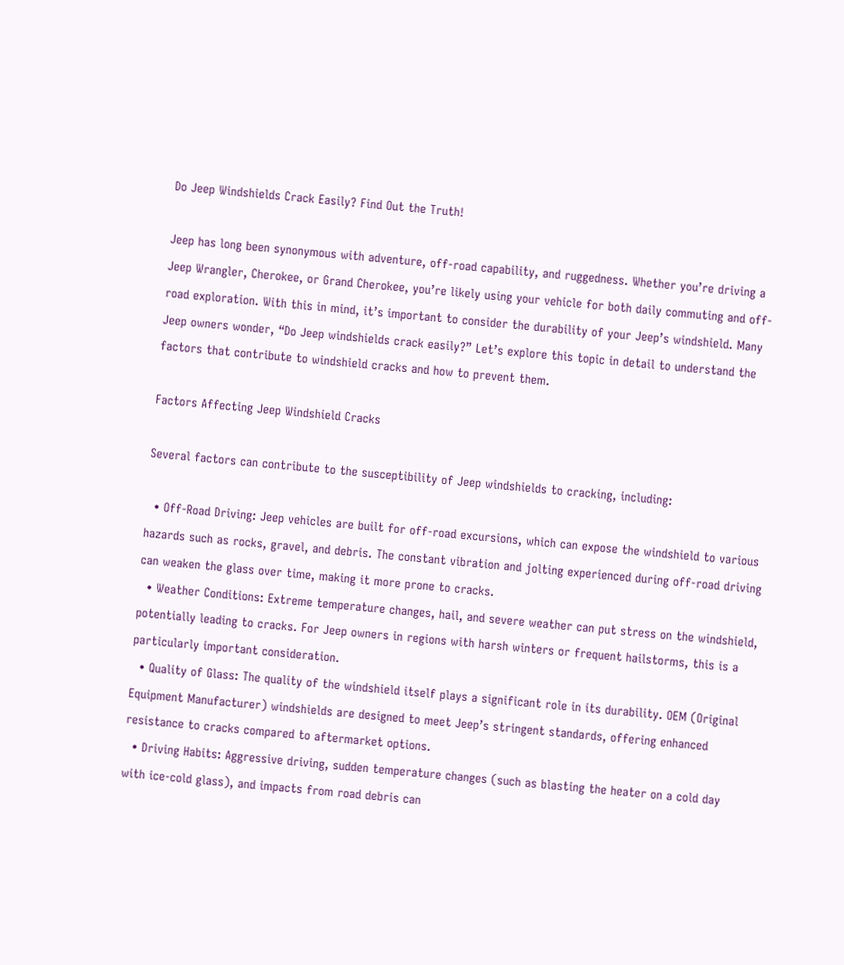Do Jeep Windshields Crack Easily? Find Out the Truth!

Jeep has long been synonymous with adventure, off-road capability, and ruggedness. Whether you’re driving a Jeep Wrangler, Cherokee, or Grand Cherokee, you’re likely using your vehicle for both daily commuting and off-road exploration. With this in mind, it’s important to consider the durability of your Jeep’s windshield. Many Jeep owners wonder, “Do Jeep windshields crack easily?” Let’s explore this topic in detail to understand the factors that contribute to windshield cracks and how to prevent them.

Factors Affecting Jeep Windshield Cracks

Several factors can contribute to the susceptibility of Jeep windshields to cracking, including:

  • Off-Road Driving: Jeep vehicles are built for off-road excursions, which can expose the windshield to various hazards such as rocks, gravel, and debris. The constant vibration and jolting experienced during off-road driving can weaken the glass over time, making it more prone to cracks.
  • Weather Conditions: Extreme temperature changes, hail, and severe weather can put stress on the windshield, potentially leading to cracks. For Jeep owners in regions with harsh winters or frequent hailstorms, this is a particularly important consideration.
  • Quality of Glass: The quality of the windshield itself plays a significant role in its durability. OEM (Original Equipment Manufacturer) windshields are designed to meet Jeep’s stringent standards, offering enhanced resistance to cracks compared to aftermarket options.
  • Driving Habits: Aggressive driving, sudden temperature changes (such as blasting the heater on a cold day with ice-cold glass), and impacts from road debris can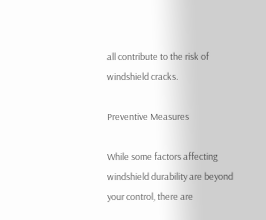all contribute to the risk of windshield cracks.

Preventive Measures

While some factors affecting windshield durability are beyond your control, there are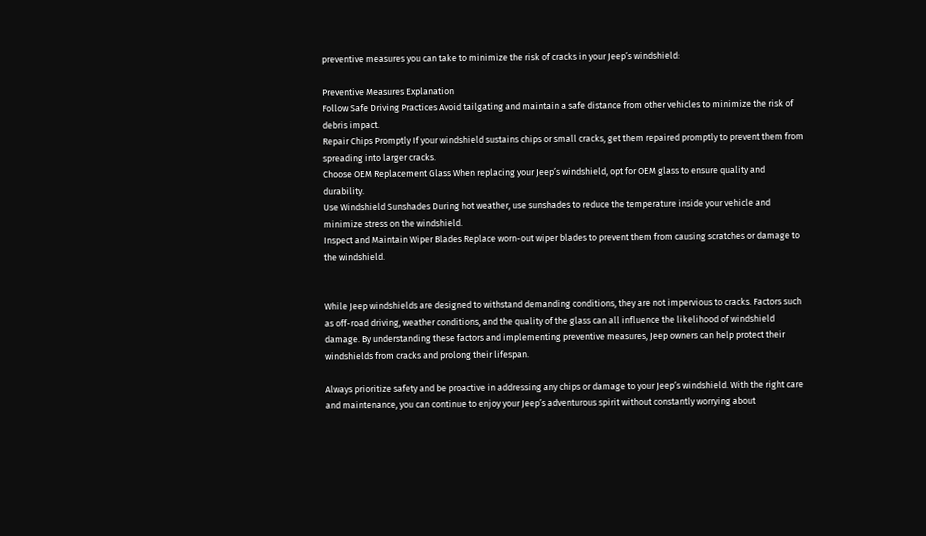preventive measures you can take to minimize the risk of cracks in your Jeep’s windshield:

Preventive Measures Explanation
Follow Safe Driving Practices Avoid tailgating and maintain a safe distance from other vehicles to minimize the risk of debris impact.
Repair Chips Promptly If your windshield sustains chips or small cracks, get them repaired promptly to prevent them from spreading into larger cracks.
Choose OEM Replacement Glass When replacing your Jeep’s windshield, opt for OEM glass to ensure quality and durability.
Use Windshield Sunshades During hot weather, use sunshades to reduce the temperature inside your vehicle and minimize stress on the windshield.
Inspect and Maintain Wiper Blades Replace worn-out wiper blades to prevent them from causing scratches or damage to the windshield.


While Jeep windshields are designed to withstand demanding conditions, they are not impervious to cracks. Factors such as off-road driving, weather conditions, and the quality of the glass can all influence the likelihood of windshield damage. By understanding these factors and implementing preventive measures, Jeep owners can help protect their windshields from cracks and prolong their lifespan.

Always prioritize safety and be proactive in addressing any chips or damage to your Jeep’s windshield. With the right care and maintenance, you can continue to enjoy your Jeep’s adventurous spirit without constantly worrying about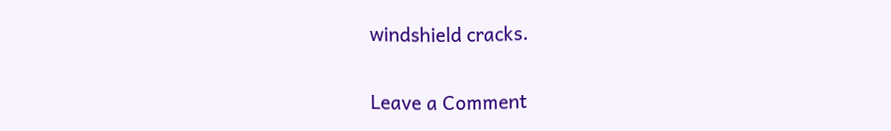windshield cracks.

Leave a Comment